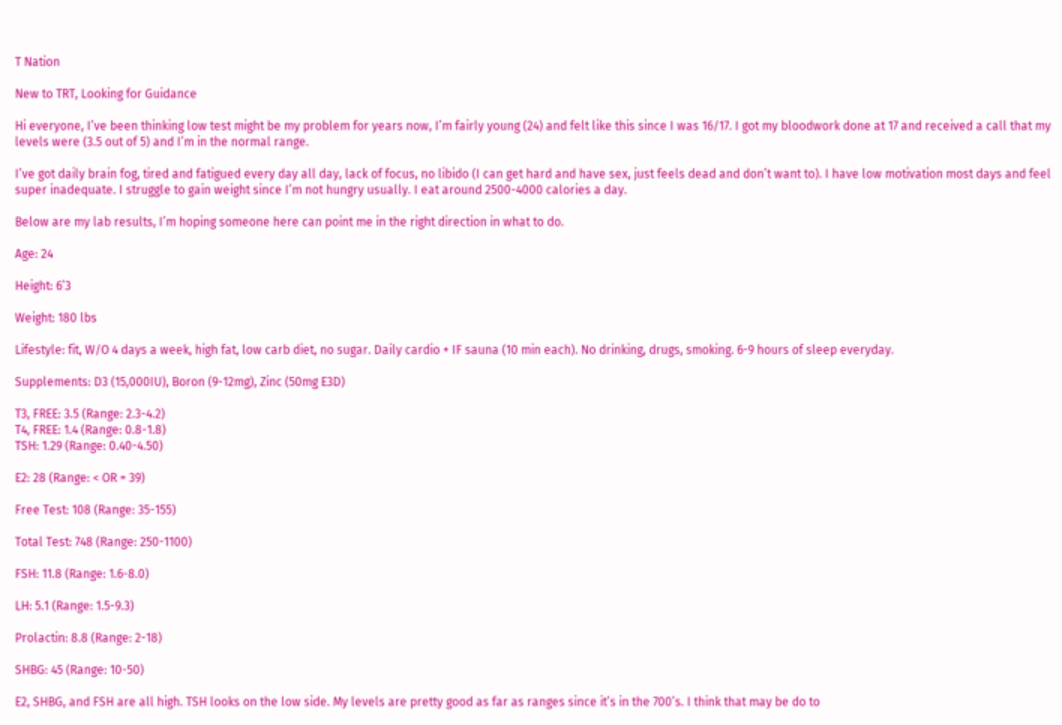T Nation

New to TRT, Looking for Guidance

Hi everyone, I’ve been thinking low test might be my problem for years now, I’m fairly young (24) and felt like this since I was 16/17. I got my bloodwork done at 17 and received a call that my levels were (3.5 out of 5) and I’m in the normal range.

I’ve got daily brain fog, tired and fatigued every day all day, lack of focus, no libido (I can get hard and have sex, just feels dead and don’t want to). I have low motivation most days and feel super inadequate. I struggle to gain weight since I’m not hungry usually. I eat around 2500-4000 calories a day.

Below are my lab results, I’m hoping someone here can point me in the right direction in what to do.

Age: 24

Height: 6’3

Weight: 180 lbs

Lifestyle: fit, W/O 4 days a week, high fat, low carb diet, no sugar. Daily cardio + IF sauna (10 min each). No drinking, drugs, smoking. 6-9 hours of sleep everyday.

Supplements: D3 (15,000IU), Boron (9-12mg), Zinc (50mg E3D)

T3, FREE: 3.5 (Range: 2.3-4.2)
T4, FREE: 1.4 (Range: 0.8-1.8)
TSH: 1.29 (Range: 0.40-4.50)

E2: 28 (Range: < OR = 39)

Free Test: 108 (Range: 35-155)

Total Test: 748 (Range: 250-1100)

FSH: 11.8 (Range: 1.6-8.0)

LH: 5.1 (Range: 1.5-9.3)

Prolactin: 8.8 (Range: 2-18)

SHBG: 45 (Range: 10-50)

E2, SHBG, and FSH are all high. TSH looks on the low side. My levels are pretty good as far as ranges since it’s in the 700’s. I think that may be do to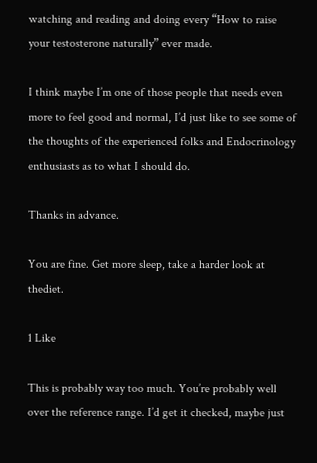watching and reading and doing every “How to raise your testosterone naturally” ever made.

I think maybe I’m one of those people that needs even more to feel good and normal, I’d just like to see some of the thoughts of the experienced folks and Endocrinology enthusiasts as to what I should do.

Thanks in advance.

You are fine. Get more sleep, take a harder look at thediet.

1 Like

This is probably way too much. You’re probably well over the reference range. I’d get it checked, maybe just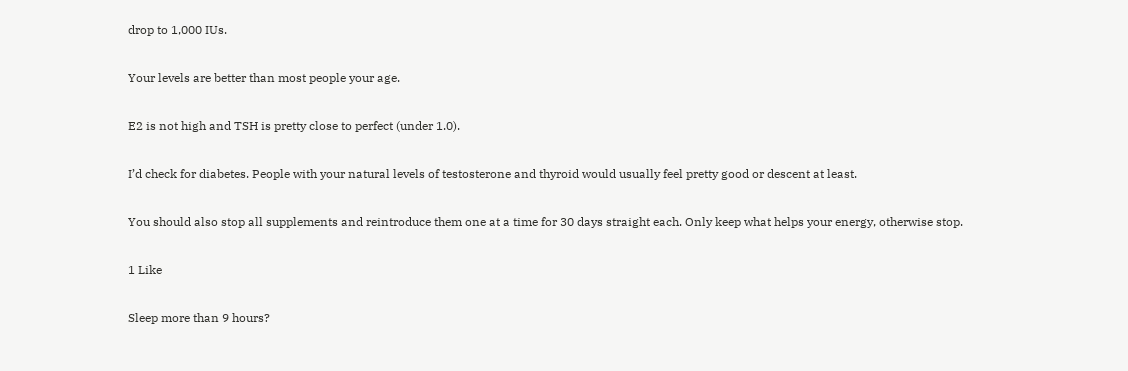drop to 1,000 IUs.

Your levels are better than most people your age.

E2 is not high and TSH is pretty close to perfect (under 1.0).

I’d check for diabetes. People with your natural levels of testosterone and thyroid would usually feel pretty good or descent at least.

You should also stop all supplements and reintroduce them one at a time for 30 days straight each. Only keep what helps your energy, otherwise stop.

1 Like

Sleep more than 9 hours?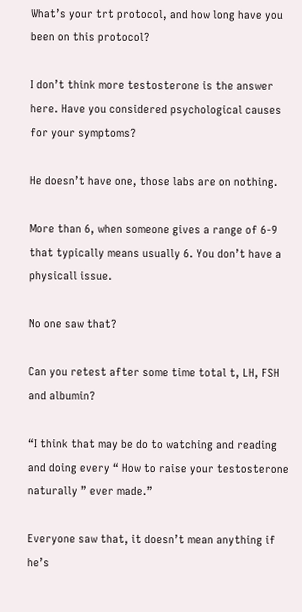What’s your trt protocol, and how long have you been on this protocol?

I don’t think more testosterone is the answer here. Have you considered psychological causes for your symptoms?

He doesn’t have one, those labs are on nothing.

More than 6, when someone gives a range of 6-9 that typically means usually 6. You don’t have a physicall issue.

No one saw that?

Can you retest after some time total t, LH, FSH and albumin?

“I think that may be do to watching and reading and doing every “ How to raise your testosterone naturally ” ever made.”

Everyone saw that, it doesn’t mean anything if he’s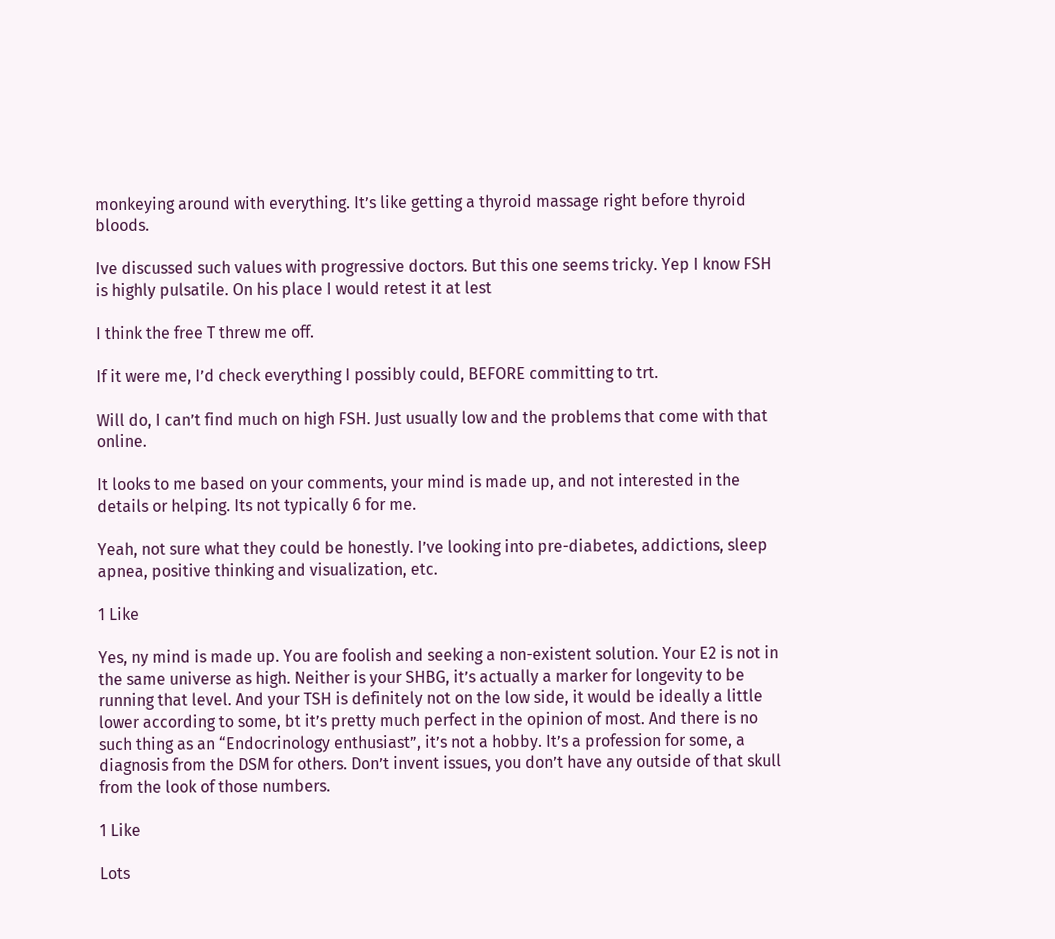monkeying around with everything. It’s like getting a thyroid massage right before thyroid bloods.

Ive discussed such values with progressive doctors. But this one seems tricky. Yep I know FSH is highly pulsatile. On his place I would retest it at lest

I think the free T threw me off.

If it were me, I’d check everything I possibly could, BEFORE committing to trt.

Will do, I can’t find much on high FSH. Just usually low and the problems that come with that online.

It looks to me based on your comments, your mind is made up, and not interested in the details or helping. Its not typically 6 for me.

Yeah, not sure what they could be honestly. I’ve looking into pre-diabetes, addictions, sleep apnea, positive thinking and visualization, etc.

1 Like

Yes, ny mind is made up. You are foolish and seeking a non-existent solution. Your E2 is not in the same universe as high. Neither is your SHBG, it’s actually a marker for longevity to be running that level. And your TSH is definitely not on the low side, it would be ideally a little lower according to some, bt it’s pretty much perfect in the opinion of most. And there is no such thing as an “Endocrinology enthusiast”, it’s not a hobby. It’s a profession for some, a diagnosis from the DSM for others. Don’t invent issues, you don’t have any outside of that skull from the look of those numbers.

1 Like

Lots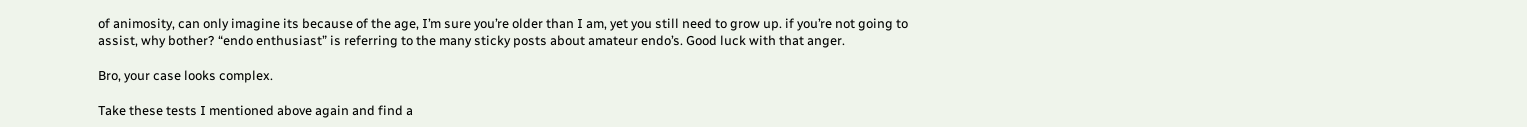of animosity, can only imagine its because of the age, I’m sure you’re older than I am, yet you still need to grow up. if you’re not going to assist, why bother? “endo enthusiast” is referring to the many sticky posts about amateur endo’s. Good luck with that anger.

Bro, your case looks complex.

Take these tests I mentioned above again and find a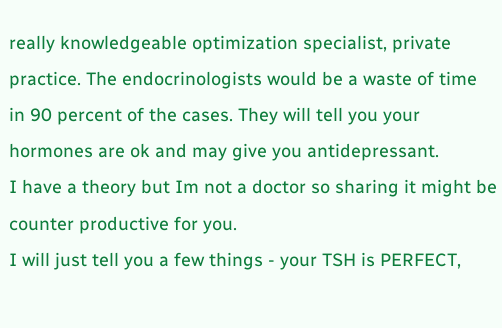really knowledgeable optimization specialist, private practice. The endocrinologists would be a waste of time in 90 percent of the cases. They will tell you your hormones are ok and may give you antidepressant.
I have a theory but Im not a doctor so sharing it might be counter productive for you.
I will just tell you a few things - your TSH is PERFECT,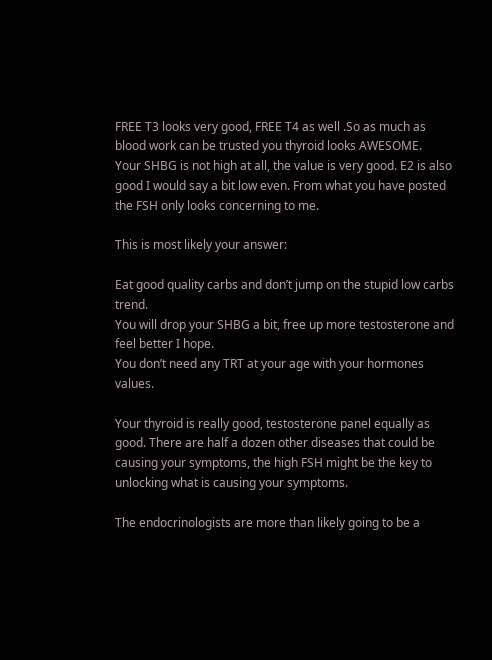FREE T3 looks very good, FREE T4 as well .So as much as blood work can be trusted you thyroid looks AWESOME.
Your SHBG is not high at all, the value is very good. E2 is also good I would say a bit low even. From what you have posted the FSH only looks concerning to me.

This is most likely your answer:

Eat good quality carbs and don’t jump on the stupid low carbs trend.
You will drop your SHBG a bit, free up more testosterone and feel better I hope.
You don’t need any TRT at your age with your hormones values.

Your thyroid is really good, testosterone panel equally as good. There are half a dozen other diseases that could be causing your symptoms, the high FSH might be the key to unlocking what is causing your symptoms.

The endocrinologists are more than likely going to be a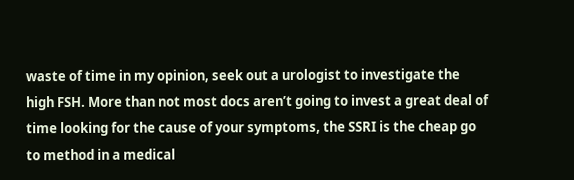waste of time in my opinion, seek out a urologist to investigate the high FSH. More than not most docs aren’t going to invest a great deal of time looking for the cause of your symptoms, the SSRI is the cheap go to method in a medical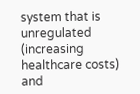system that is unregulated (increasing healthcare costs) and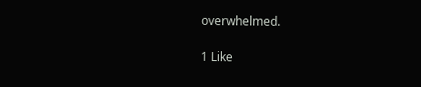overwhelmed.

1 Like